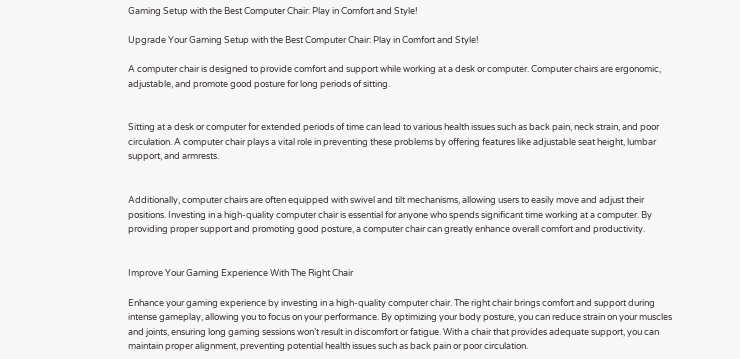Gaming Setup with the Best Computer Chair: Play in Comfort and Style!

Upgrade Your Gaming Setup with the Best Computer Chair: Play in Comfort and Style!

A computer chair is designed to provide comfort and support while working at a desk or computer. Computer chairs are ergonomic, adjustable, and promote good posture for long periods of sitting.


Sitting at a desk or computer for extended periods of time can lead to various health issues such as back pain, neck strain, and poor circulation. A computer chair plays a vital role in preventing these problems by offering features like adjustable seat height, lumbar support, and armrests.


Additionally, computer chairs are often equipped with swivel and tilt mechanisms, allowing users to easily move and adjust their positions. Investing in a high-quality computer chair is essential for anyone who spends significant time working at a computer. By providing proper support and promoting good posture, a computer chair can greatly enhance overall comfort and productivity.


Improve Your Gaming Experience With The Right Chair

Enhance your gaming experience by investing in a high-quality computer chair. The right chair brings comfort and support during intense gameplay, allowing you to focus on your performance. By optimizing your body posture, you can reduce strain on your muscles and joints, ensuring long gaming sessions won’t result in discomfort or fatigue. With a chair that provides adequate support, you can maintain proper alignment, preventing potential health issues such as back pain or poor circulation.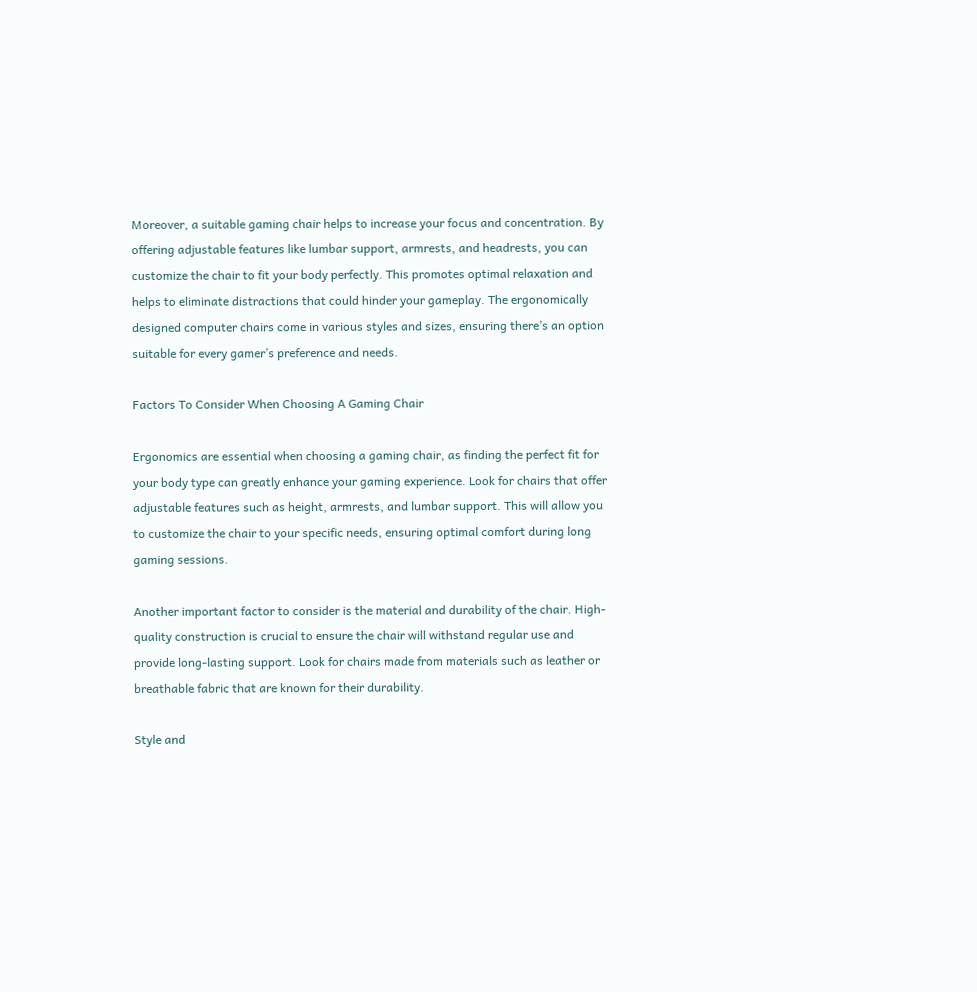Moreover, a suitable gaming chair helps to increase your focus and concentration. By offering adjustable features like lumbar support, armrests, and headrests, you can customize the chair to fit your body perfectly. This promotes optimal relaxation and helps to eliminate distractions that could hinder your gameplay. The ergonomically designed computer chairs come in various styles and sizes, ensuring there’s an option suitable for every gamer’s preference and needs.

Factors To Consider When Choosing A Gaming Chair

Ergonomics are essential when choosing a gaming chair, as finding the perfect fit for your body type can greatly enhance your gaming experience. Look for chairs that offer adjustable features such as height, armrests, and lumbar support. This will allow you to customize the chair to your specific needs, ensuring optimal comfort during long gaming sessions.

Another important factor to consider is the material and durability of the chair. High-quality construction is crucial to ensure the chair will withstand regular use and provide long-lasting support. Look for chairs made from materials such as leather or breathable fabric that are known for their durability.

Style and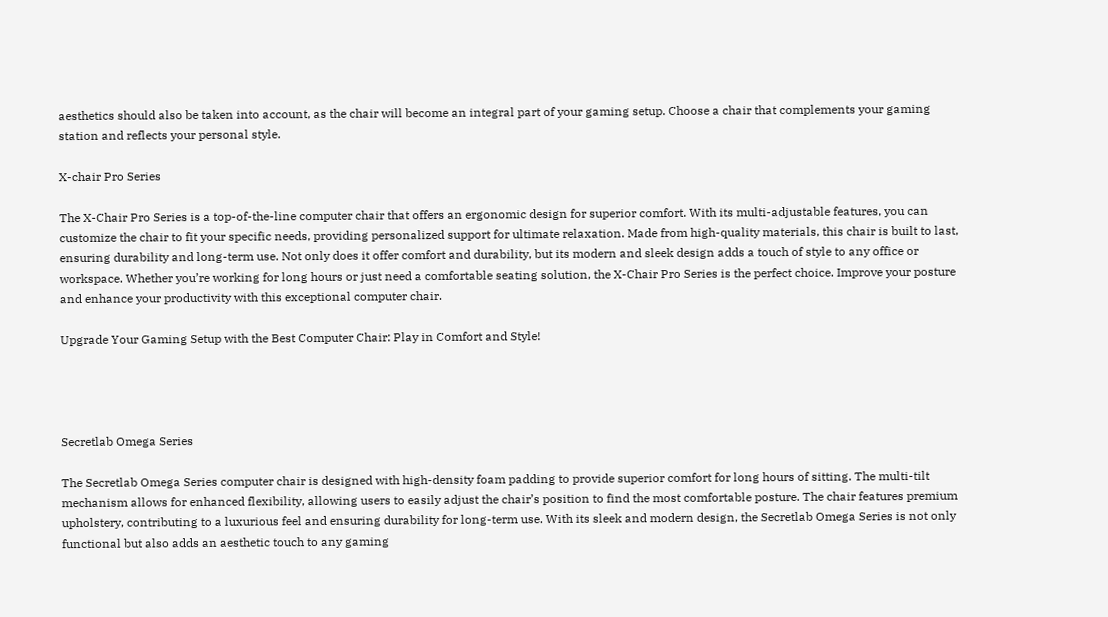aesthetics should also be taken into account, as the chair will become an integral part of your gaming setup. Choose a chair that complements your gaming station and reflects your personal style.

X-chair Pro Series

The X-Chair Pro Series is a top-of-the-line computer chair that offers an ergonomic design for superior comfort. With its multi-adjustable features, you can customize the chair to fit your specific needs, providing personalized support for ultimate relaxation. Made from high-quality materials, this chair is built to last, ensuring durability and long-term use. Not only does it offer comfort and durability, but its modern and sleek design adds a touch of style to any office or workspace. Whether you’re working for long hours or just need a comfortable seating solution, the X-Chair Pro Series is the perfect choice. Improve your posture and enhance your productivity with this exceptional computer chair.

Upgrade Your Gaming Setup with the Best Computer Chair: Play in Comfort and Style!




Secretlab Omega Series

The Secretlab Omega Series computer chair is designed with high-density foam padding to provide superior comfort for long hours of sitting. The multi-tilt mechanism allows for enhanced flexibility, allowing users to easily adjust the chair’s position to find the most comfortable posture. The chair features premium upholstery, contributing to a luxurious feel and ensuring durability for long-term use. With its sleek and modern design, the Secretlab Omega Series is not only functional but also adds an aesthetic touch to any gaming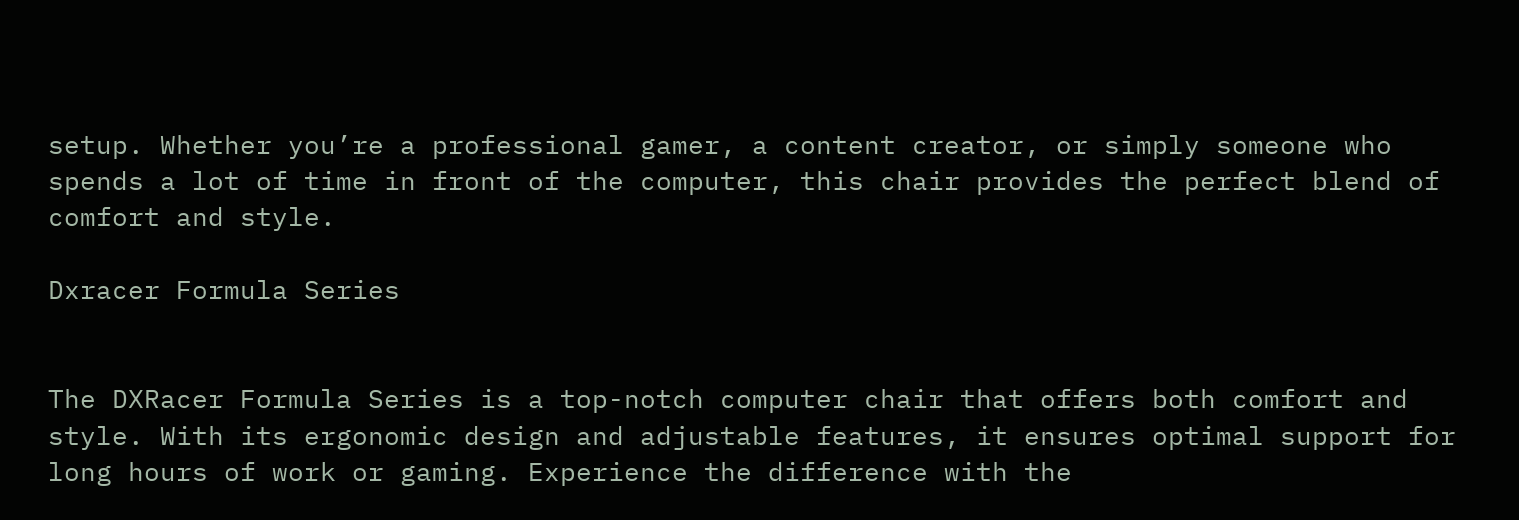setup. Whether you’re a professional gamer, a content creator, or simply someone who spends a lot of time in front of the computer, this chair provides the perfect blend of comfort and style.

Dxracer Formula Series


The DXRacer Formula Series is a top-notch computer chair that offers both comfort and style. With its ergonomic design and adjustable features, it ensures optimal support for long hours of work or gaming. Experience the difference with the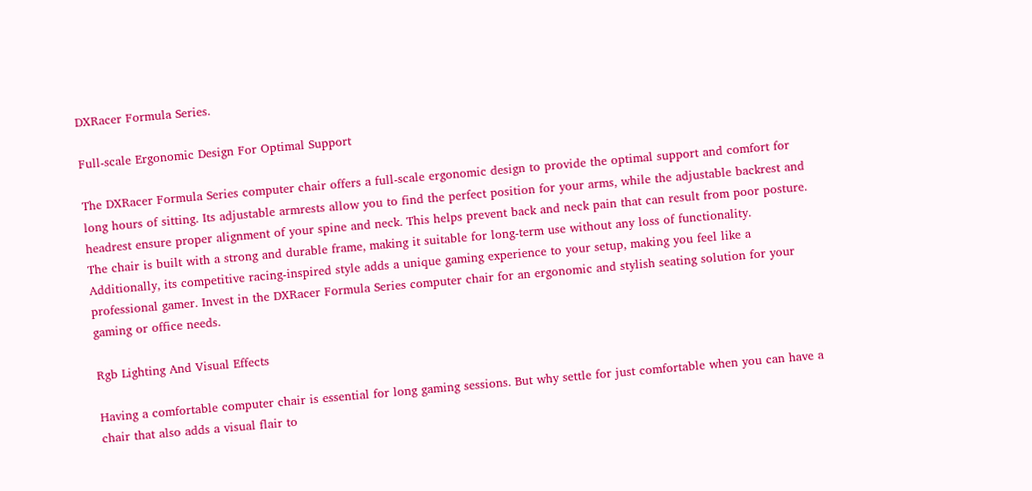DXRacer Formula Series.

Full-scale Ergonomic Design For Optimal Support

The DXRacer Formula Series computer chair offers a full-scale ergonomic design to provide the optimal support and comfort for long hours of sitting. Its adjustable armrests allow you to find the perfect position for your arms, while the adjustable backrest and headrest ensure proper alignment of your spine and neck. This helps prevent back and neck pain that can result from poor posture. The chair is built with a strong and durable frame, making it suitable for long-term use without any loss of functionality. Additionally, its competitive racing-inspired style adds a unique gaming experience to your setup, making you feel like a professional gamer. Invest in the DXRacer Formula Series computer chair for an ergonomic and stylish seating solution for your gaming or office needs.

Rgb Lighting And Visual Effects

Having a comfortable computer chair is essential for long gaming sessions. But why settle for just comfortable when you can have a chair that also adds a visual flair to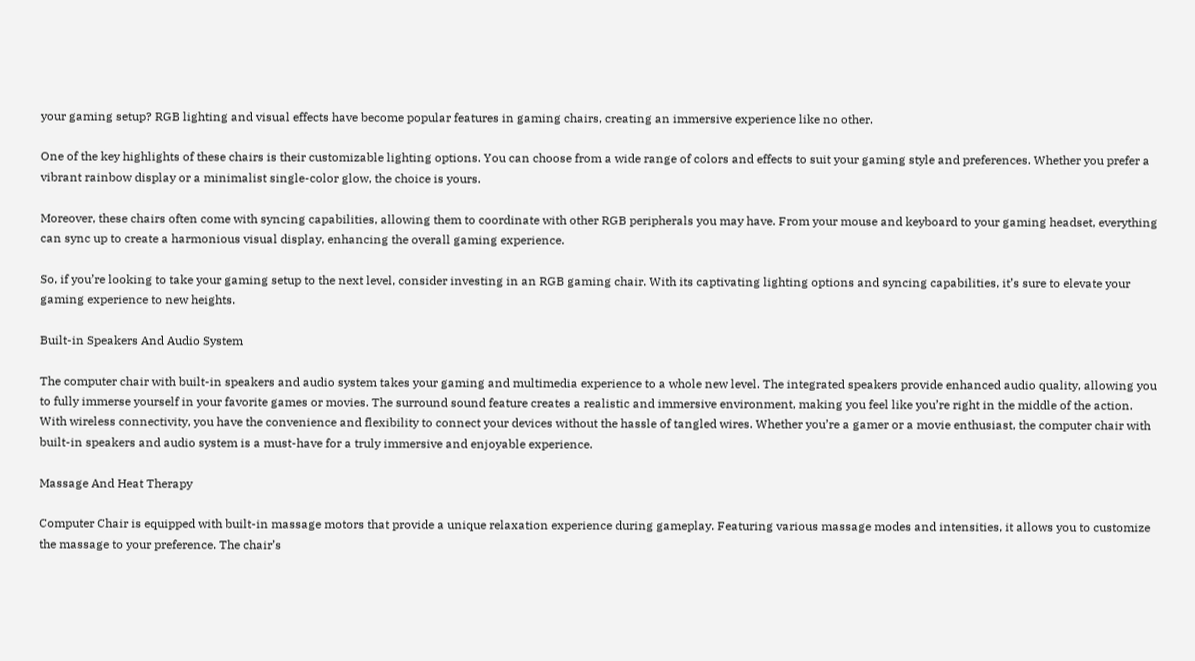your gaming setup? RGB lighting and visual effects have become popular features in gaming chairs, creating an immersive experience like no other.

One of the key highlights of these chairs is their customizable lighting options. You can choose from a wide range of colors and effects to suit your gaming style and preferences. Whether you prefer a vibrant rainbow display or a minimalist single-color glow, the choice is yours.

Moreover, these chairs often come with syncing capabilities, allowing them to coordinate with other RGB peripherals you may have. From your mouse and keyboard to your gaming headset, everything can sync up to create a harmonious visual display, enhancing the overall gaming experience.

So, if you’re looking to take your gaming setup to the next level, consider investing in an RGB gaming chair. With its captivating lighting options and syncing capabilities, it’s sure to elevate your gaming experience to new heights.

Built-in Speakers And Audio System

The computer chair with built-in speakers and audio system takes your gaming and multimedia experience to a whole new level. The integrated speakers provide enhanced audio quality, allowing you to fully immerse yourself in your favorite games or movies. The surround sound feature creates a realistic and immersive environment, making you feel like you’re right in the middle of the action. With wireless connectivity, you have the convenience and flexibility to connect your devices without the hassle of tangled wires. Whether you’re a gamer or a movie enthusiast, the computer chair with built-in speakers and audio system is a must-have for a truly immersive and enjoyable experience.

Massage And Heat Therapy

Computer Chair is equipped with built-in massage motors that provide a unique relaxation experience during gameplay. Featuring various massage modes and intensities, it allows you to customize the massage to your preference. The chair’s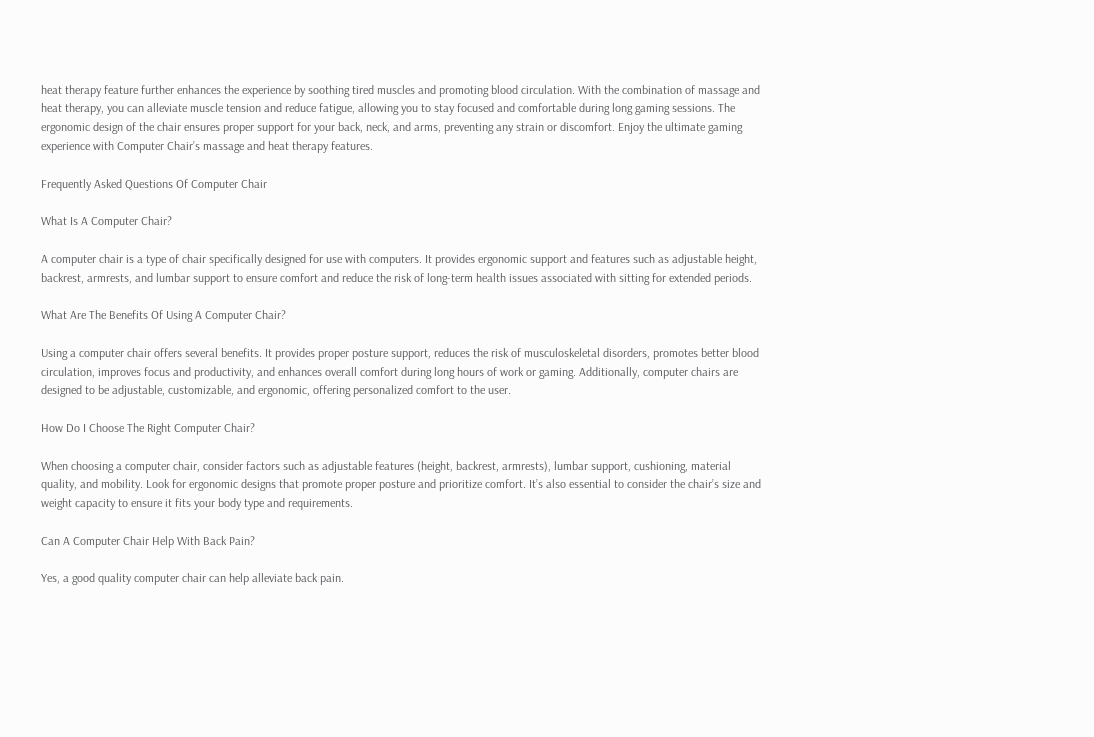heat therapy feature further enhances the experience by soothing tired muscles and promoting blood circulation. With the combination of massage and heat therapy, you can alleviate muscle tension and reduce fatigue, allowing you to stay focused and comfortable during long gaming sessions. The ergonomic design of the chair ensures proper support for your back, neck, and arms, preventing any strain or discomfort. Enjoy the ultimate gaming experience with Computer Chair’s massage and heat therapy features.

Frequently Asked Questions Of Computer Chair

What Is A Computer Chair?

A computer chair is a type of chair specifically designed for use with computers. It provides ergonomic support and features such as adjustable height, backrest, armrests, and lumbar support to ensure comfort and reduce the risk of long-term health issues associated with sitting for extended periods.

What Are The Benefits Of Using A Computer Chair?

Using a computer chair offers several benefits. It provides proper posture support, reduces the risk of musculoskeletal disorders, promotes better blood circulation, improves focus and productivity, and enhances overall comfort during long hours of work or gaming. Additionally, computer chairs are designed to be adjustable, customizable, and ergonomic, offering personalized comfort to the user.

How Do I Choose The Right Computer Chair?

When choosing a computer chair, consider factors such as adjustable features (height, backrest, armrests), lumbar support, cushioning, material quality, and mobility. Look for ergonomic designs that promote proper posture and prioritize comfort. It’s also essential to consider the chair’s size and weight capacity to ensure it fits your body type and requirements.

Can A Computer Chair Help With Back Pain?

Yes, a good quality computer chair can help alleviate back pain.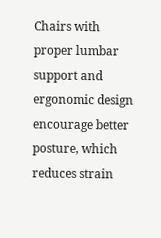Chairs with proper lumbar support and ergonomic design encourage better posture, which reduces strain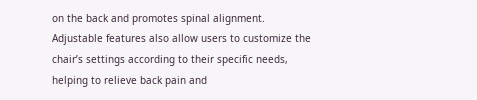on the back and promotes spinal alignment. Adjustable features also allow users to customize the chair’s settings according to their specific needs, helping to relieve back pain and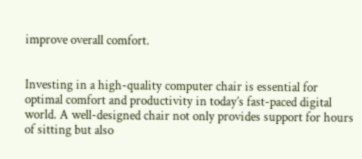improve overall comfort.


Investing in a high-quality computer chair is essential for optimal comfort and productivity in today’s fast-paced digital world. A well-designed chair not only provides support for hours of sitting but also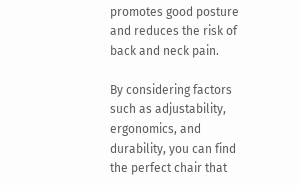promotes good posture and reduces the risk of back and neck pain.

By considering factors such as adjustability, ergonomics, and durability, you can find the perfect chair that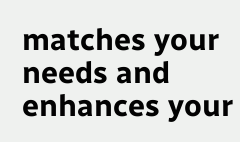matches your needs and enhances your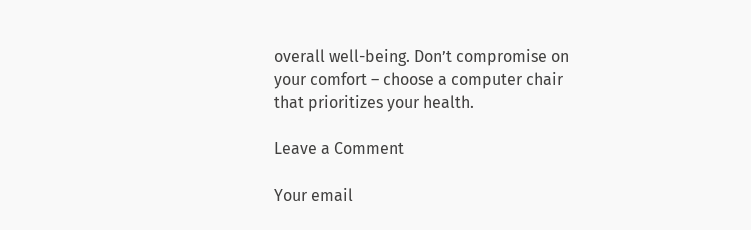overall well-being. Don’t compromise on your comfort – choose a computer chair that prioritizes your health.

Leave a Comment

Your email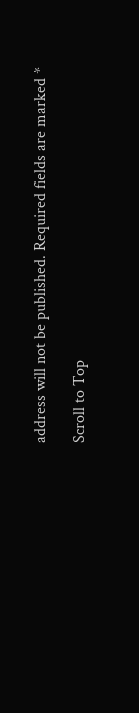address will not be published. Required fields are marked *

Scroll to Top